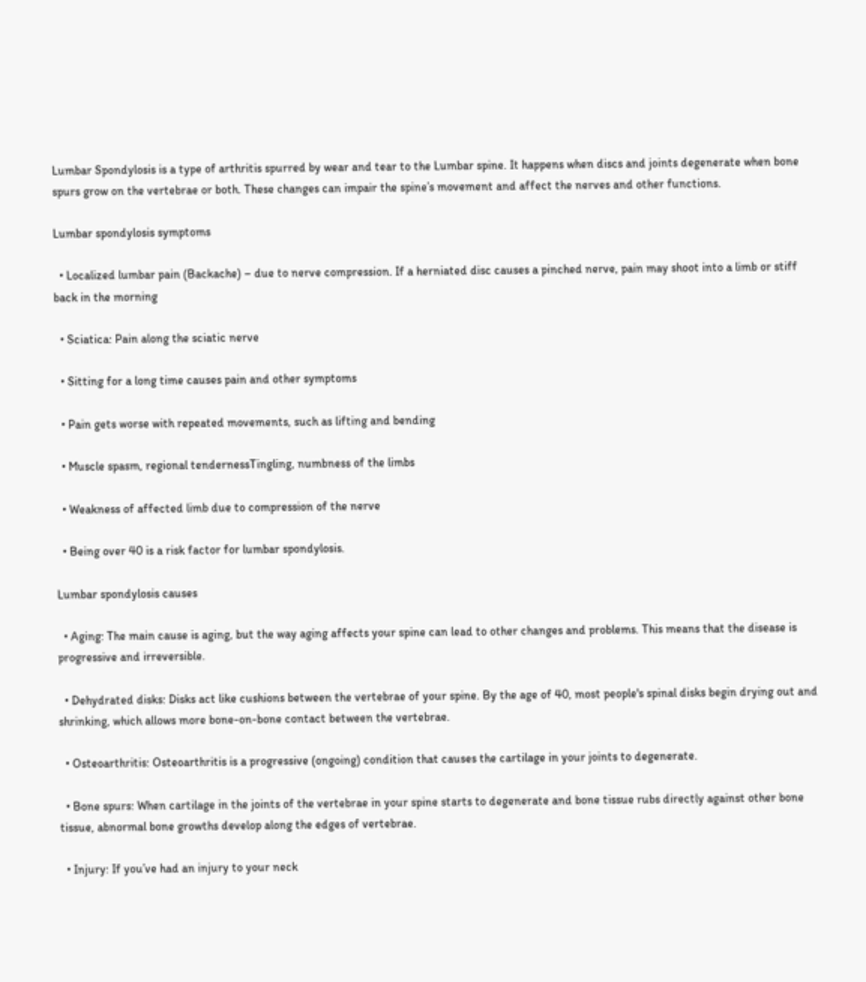Lumbar Spondylosis is a type of arthritis spurred by wear and tear to the Lumbar spine. It happens when discs and joints degenerate when bone spurs grow on the vertebrae or both. These changes can impair the spine’s movement and affect the nerves and other functions.

Lumbar spondylosis symptoms

  • Localized lumbar pain (Backache) – due to nerve compression. If a herniated disc causes a pinched nerve, pain may shoot into a limb or stiff back in the morning

  • Sciatica: Pain along the sciatic nerve

  • Sitting for a long time causes pain and other symptoms

  • Pain gets worse with repeated movements, such as lifting and bending

  • Muscle spasm, regional tendernessTingling, numbness of the limbs

  • Weakness of affected limb due to compression of the nerve

  • Being over 40 is a risk factor for lumbar spondylosis.

Lumbar spondylosis causes

  • Aging: The main cause is aging, but the way aging affects your spine can lead to other changes and problems. This means that the disease is progressive and irreversible.

  • Dehydrated disks: Disks act like cushions between the vertebrae of your spine. By the age of 40, most people's spinal disks begin drying out and shrinking, which allows more bone-on-bone contact between the vertebrae.

  • Osteoarthritis: Osteoarthritis is a progressive (ongoing) condition that causes the cartilage in your joints to degenerate.

  • Bone spurs: When cartilage in the joints of the vertebrae in your spine starts to degenerate and bone tissue rubs directly against other bone tissue, abnormal bone growths develop along the edges of vertebrae.

  • Injury: If you’ve had an injury to your neck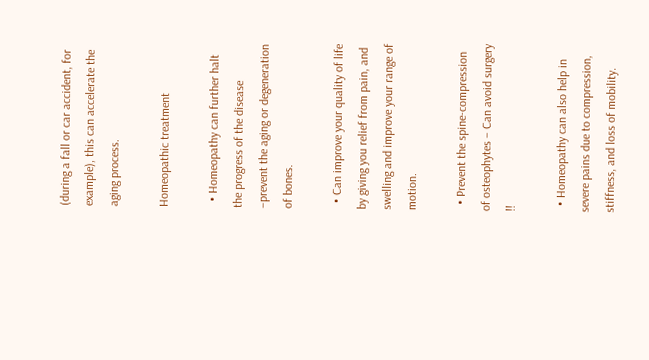(during a fall or car accident, for example), this can accelerate the aging process.

Homeopathic treatment

  • Homeopathy can further halt the progress of the disease –prevent the aging or degeneration of bones.

  • Can improve your quality of life by giving you relief from pain, and swelling and improve your range of motion.

  • Prevent the spine-compression of osteophytes – Can avoid surgery !!

  • Homeopathy can also help in severe pains due to compression, stiffness, and loss of mobility.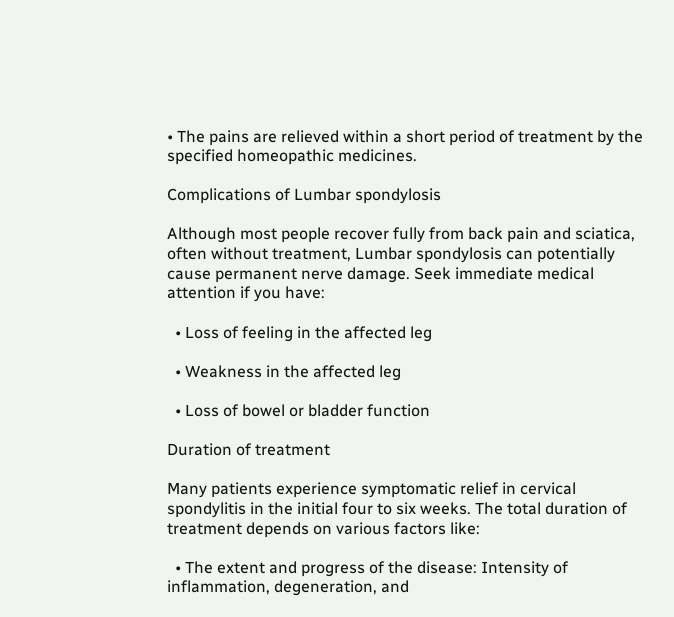• The pains are relieved within a short period of treatment by the specified homeopathic medicines.

Complications of Lumbar spondylosis

Although most people recover fully from back pain and sciatica, often without treatment, Lumbar spondylosis can potentially cause permanent nerve damage. Seek immediate medical attention if you have:

  • Loss of feeling in the affected leg

  • Weakness in the affected leg

  • Loss of bowel or bladder function

Duration of treatment

Many patients experience symptomatic relief in cervical spondylitis in the initial four to six weeks. The total duration of treatment depends on various factors like:

  • The extent and progress of the disease: Intensity of inflammation, degeneration, and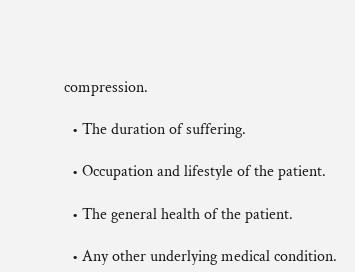compression.

  • The duration of suffering.

  • Occupation and lifestyle of the patient.

  • The general health of the patient.

  • Any other underlying medical condition.